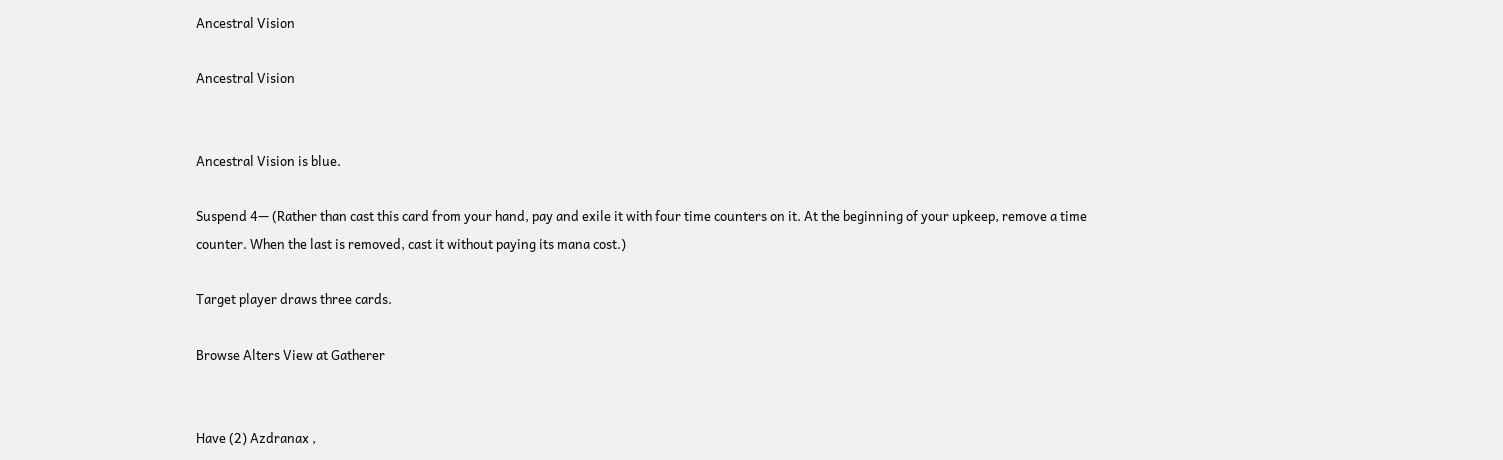Ancestral Vision

Ancestral Vision


Ancestral Vision is blue.

Suspend 4— (Rather than cast this card from your hand, pay and exile it with four time counters on it. At the beginning of your upkeep, remove a time counter. When the last is removed, cast it without paying its mana cost.)

Target player draws three cards.

Browse Alters View at Gatherer


Have (2) Azdranax ,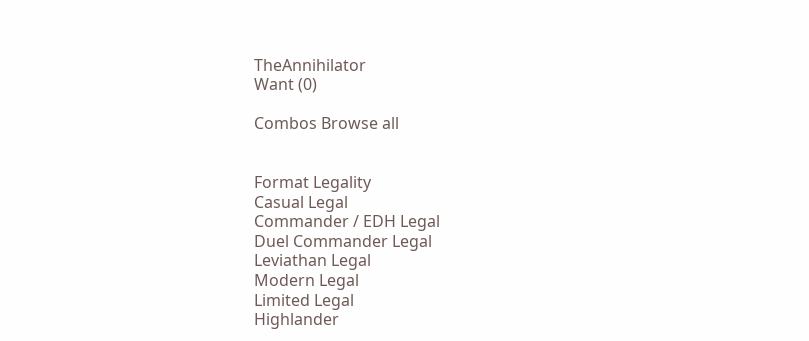TheAnnihilator
Want (0)

Combos Browse all


Format Legality
Casual Legal
Commander / EDH Legal
Duel Commander Legal
Leviathan Legal
Modern Legal
Limited Legal
Highlander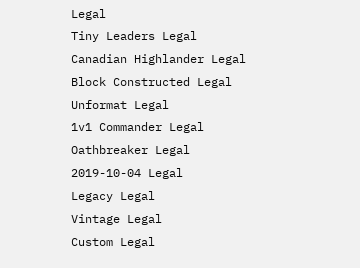Legal
Tiny Leaders Legal
Canadian Highlander Legal
Block Constructed Legal
Unformat Legal
1v1 Commander Legal
Oathbreaker Legal
2019-10-04 Legal
Legacy Legal
Vintage Legal
Custom Legal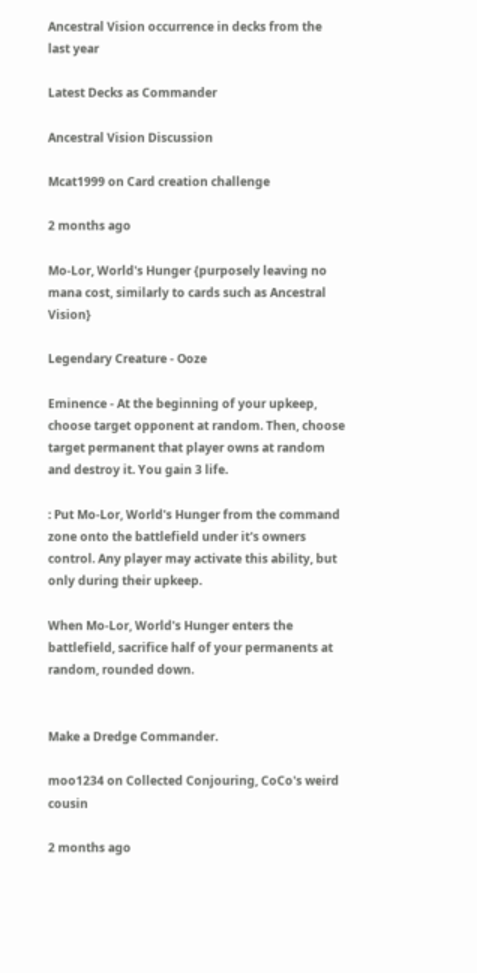Ancestral Vision occurrence in decks from the last year

Latest Decks as Commander

Ancestral Vision Discussion

Mcat1999 on Card creation challenge

2 months ago

Mo-Lor, World's Hunger {purposely leaving no mana cost, similarly to cards such as Ancestral Vision}

Legendary Creature - Ooze

Eminence - At the beginning of your upkeep, choose target opponent at random. Then, choose target permanent that player owns at random and destroy it. You gain 3 life.

: Put Mo-Lor, World's Hunger from the command zone onto the battlefield under it's owners control. Any player may activate this ability, but only during their upkeep.

When Mo-Lor, World's Hunger enters the battlefield, sacrifice half of your permanents at random, rounded down.


Make a Dredge Commander.

moo1234 on Collected Conjouring, CoCo's weird cousin

2 months ago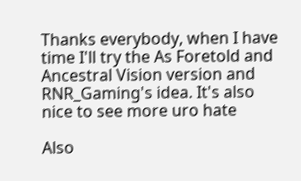Thanks everybody, when I have time I'll try the As Foretold and Ancestral Vision version and RNR_Gaming's idea. It's also nice to see more uro hate

Also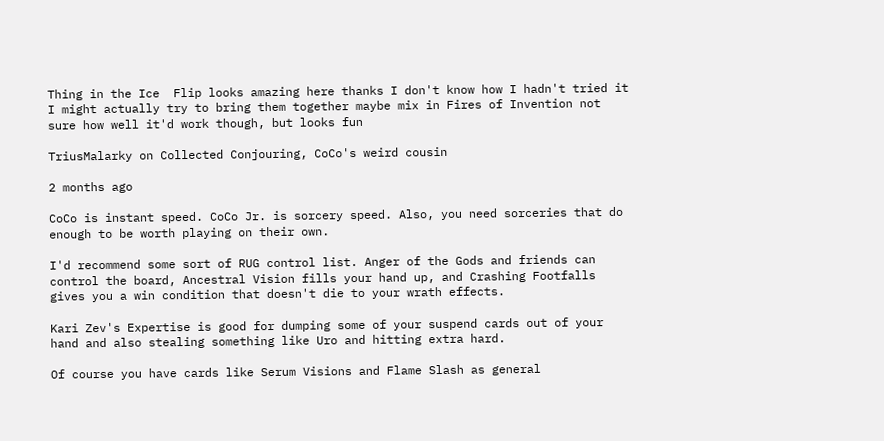Thing in the Ice  Flip looks amazing here thanks I don't know how I hadn't tried it I might actually try to bring them together maybe mix in Fires of Invention not sure how well it'd work though, but looks fun

TriusMalarky on Collected Conjouring, CoCo's weird cousin

2 months ago

CoCo is instant speed. CoCo Jr. is sorcery speed. Also, you need sorceries that do enough to be worth playing on their own.

I'd recommend some sort of RUG control list. Anger of the Gods and friends can control the board, Ancestral Vision fills your hand up, and Crashing Footfalls gives you a win condition that doesn't die to your wrath effects.

Kari Zev's Expertise is good for dumping some of your suspend cards out of your hand and also stealing something like Uro and hitting extra hard.

Of course you have cards like Serum Visions and Flame Slash as general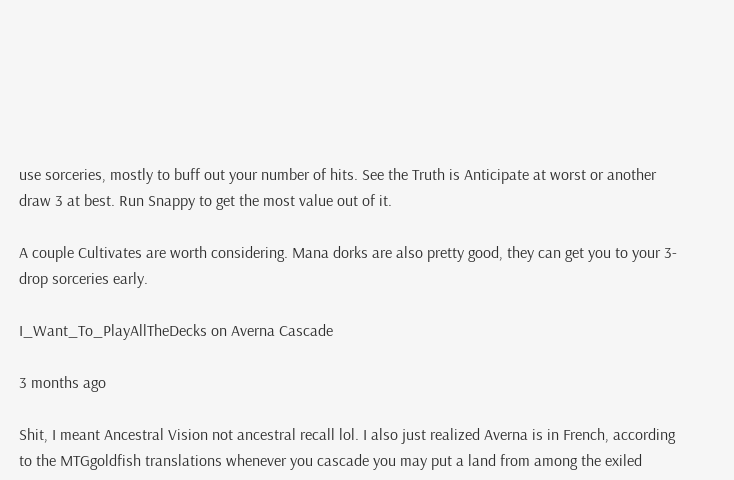use sorceries, mostly to buff out your number of hits. See the Truth is Anticipate at worst or another draw 3 at best. Run Snappy to get the most value out of it.

A couple Cultivates are worth considering. Mana dorks are also pretty good, they can get you to your 3-drop sorceries early.

I_Want_To_PlayAllTheDecks on Averna Cascade

3 months ago

Shit, I meant Ancestral Vision not ancestral recall lol. I also just realized Averna is in French, according to the MTGgoldfish translations whenever you cascade you may put a land from among the exiled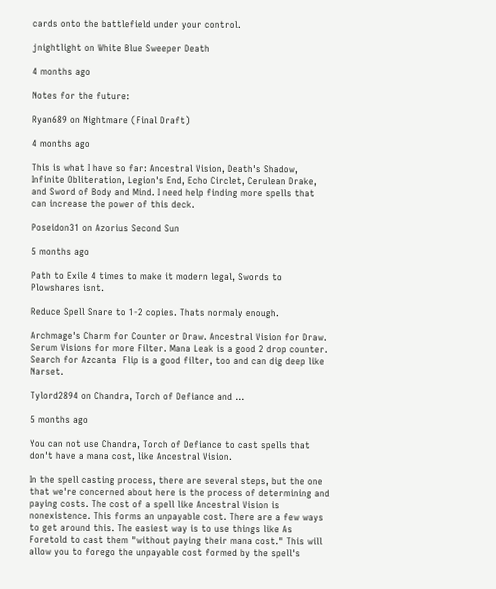cards onto the battlefield under your control.

jnightlight on White Blue Sweeper Death

4 months ago

Notes for the future:

Ryan689 on Nightmare (Final Draft)

4 months ago

This is what I have so far: Ancestral Vision, Death's Shadow, Infinite Obliteration, Legion's End, Echo Circlet, Cerulean Drake, and Sword of Body and Mind. I need help finding more spells that can increase the power of this deck.

Poseidon31 on Azorius Second Sun

5 months ago

Path to Exile 4 times to make it modern legal, Swords to Plowshares isnt.

Reduce Spell Snare to 1-2 copies. Thats normaly enough.

Archmage's Charm for Counter or Draw. Ancestral Vision for Draw. Serum Visions for more Filter. Mana Leak is a good 2 drop counter. Search for Azcanta  Flip is a good filter, too and can dig deep like Narset.

Tylord2894 on Chandra, Torch of Defiance and …

5 months ago

You can not use Chandra, Torch of Defiance to cast spells that don't have a mana cost, like Ancestral Vision.

In the spell casting process, there are several steps, but the one that we're concerned about here is the process of determining and paying costs. The cost of a spell like Ancestral Vision is nonexistence. This forms an unpayable cost. There are a few ways to get around this. The easiest way is to use things like As Foretold to cast them "without paying their mana cost." This will allow you to forego the unpayable cost formed by the spell's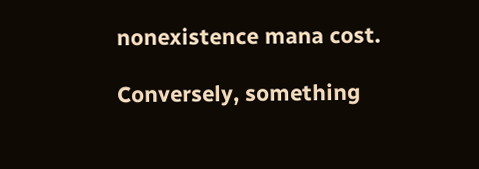nonexistence mana cost.

Conversely, something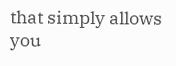that simply allows you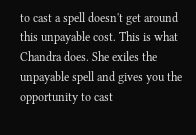to cast a spell doesn't get around this unpayable cost. This is what Chandra does. She exiles the unpayable spell and gives you the opportunity to cast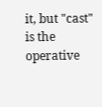it, but "cast" is the operative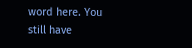word here. You still have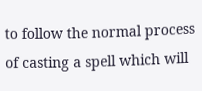to follow the normal process of casting a spell which will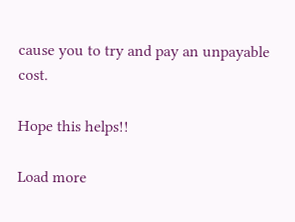cause you to try and pay an unpayable cost.

Hope this helps!!

Load more